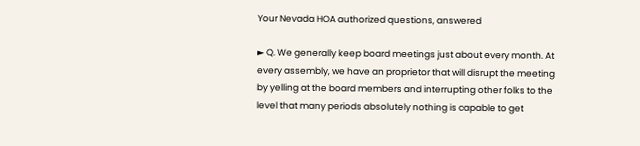Your Nevada HOA authorized questions, answered

► Q. We generally keep board meetings just about every month. At every assembly, we have an proprietor that will disrupt the meeting by yelling at the board members and interrupting other folks to the level that many periods absolutely nothing is capable to get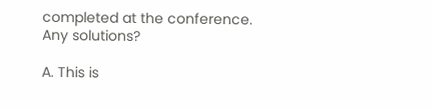completed at the conference. Any solutions?

A. This is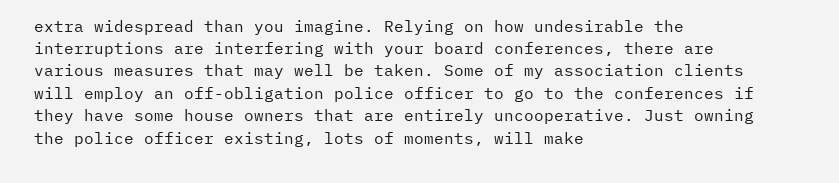extra widespread than you imagine. Relying on how undesirable the interruptions are interfering with your board conferences, there are various measures that may well be taken. Some of my association clients will employ an off-obligation police officer to go to the conferences if they have some house owners that are entirely uncooperative. Just owning the police officer existing, lots of moments, will make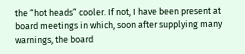the “hot heads” cooler. If not, I have been present at board meetings in which, soon after supplying many warnings, the board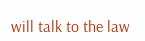will talk to the law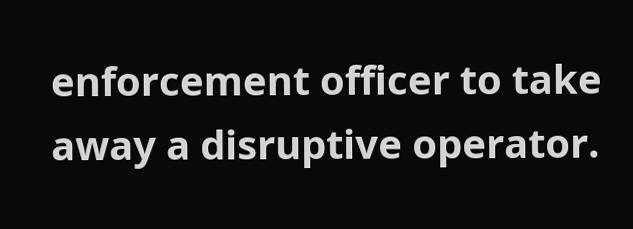enforcement officer to take away a disruptive operator.